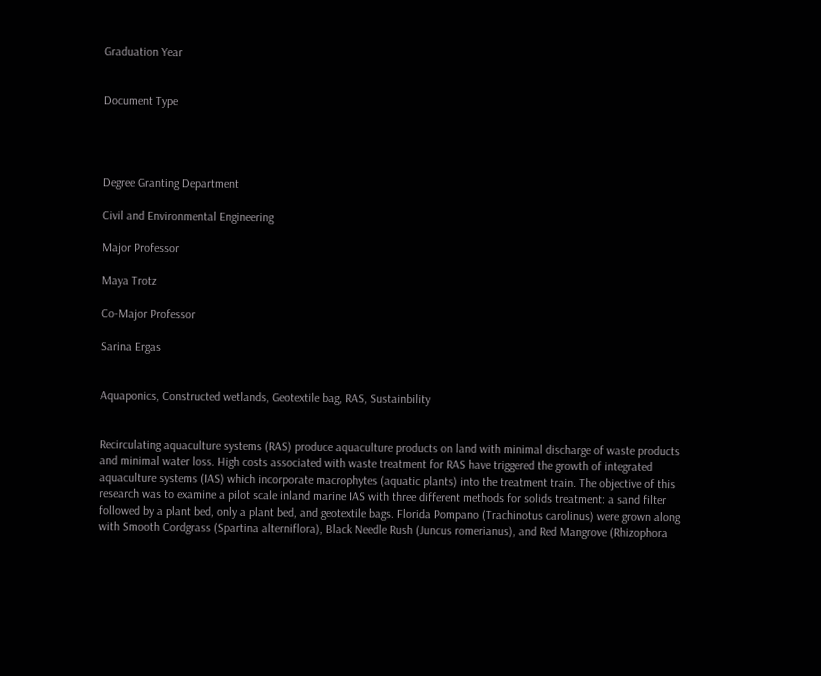Graduation Year


Document Type




Degree Granting Department

Civil and Environmental Engineering

Major Professor

Maya Trotz

Co-Major Professor

Sarina Ergas


Aquaponics, Constructed wetlands, Geotextile bag, RAS, Sustainbility


Recirculating aquaculture systems (RAS) produce aquaculture products on land with minimal discharge of waste products and minimal water loss. High costs associated with waste treatment for RAS have triggered the growth of integrated aquaculture systems (IAS) which incorporate macrophytes (aquatic plants) into the treatment train. The objective of this research was to examine a pilot scale inland marine IAS with three different methods for solids treatment: a sand filter followed by a plant bed, only a plant bed, and geotextile bags. Florida Pompano (Trachinotus carolinus) were grown along with Smooth Cordgrass (Spartina alterniflora), Black Needle Rush (Juncus romerianus), and Red Mangrove (Rhizophora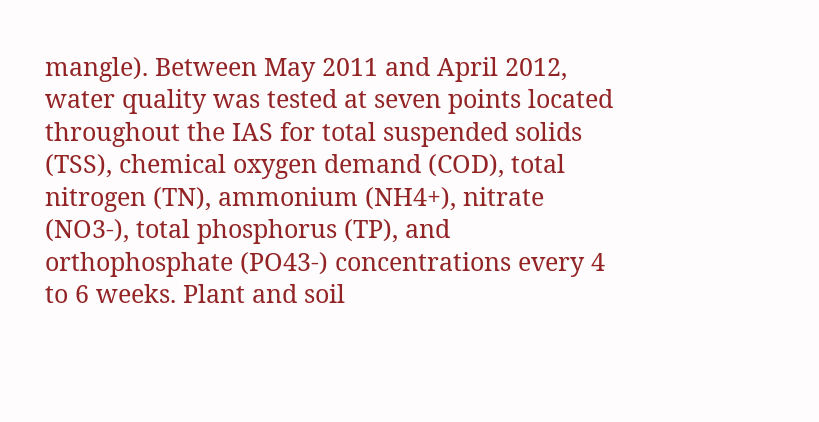mangle). Between May 2011 and April 2012, water quality was tested at seven points located throughout the IAS for total suspended solids (TSS), chemical oxygen demand (COD), total nitrogen (TN), ammonium (NH4+), nitrate (NO3-), total phosphorus (TP), and orthophosphate (PO43-) concentrations every 4 to 6 weeks. Plant and soil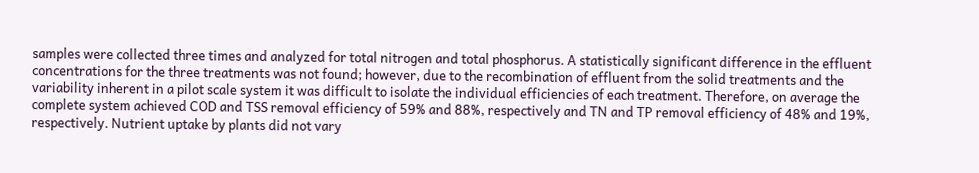samples were collected three times and analyzed for total nitrogen and total phosphorus. A statistically significant difference in the effluent concentrations for the three treatments was not found; however, due to the recombination of effluent from the solid treatments and the variability inherent in a pilot scale system it was difficult to isolate the individual efficiencies of each treatment. Therefore, on average the complete system achieved COD and TSS removal efficiency of 59% and 88%, respectively and TN and TP removal efficiency of 48% and 19%, respectively. Nutrient uptake by plants did not vary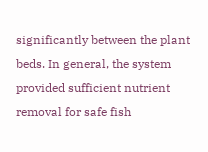significantly between the plant beds. In general, the system provided sufficient nutrient removal for safe fish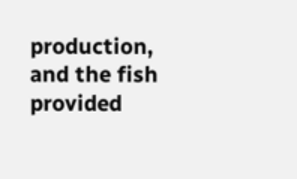production, and the fish provided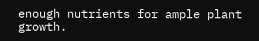enough nutrients for ample plant growth.